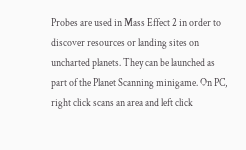Probes are used in Mass Effect 2 in order to discover resources or landing sites on uncharted planets. They can be launched as part of the Planet Scanning minigame. On PC, right click scans an area and left click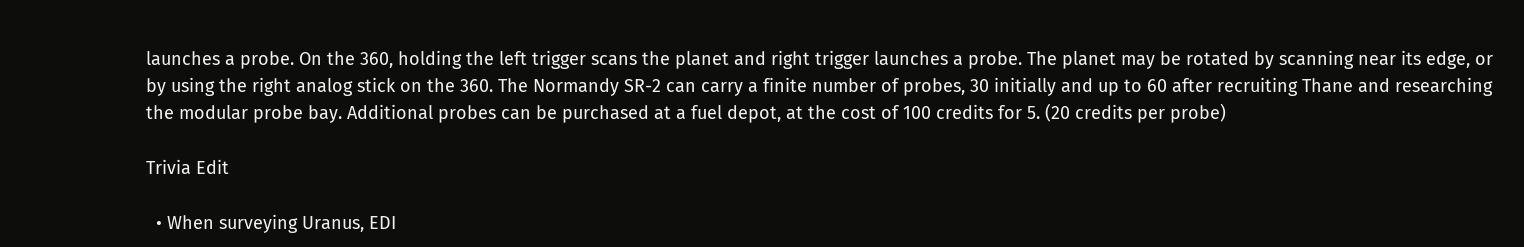launches a probe. On the 360, holding the left trigger scans the planet and right trigger launches a probe. The planet may be rotated by scanning near its edge, or by using the right analog stick on the 360. The Normandy SR-2 can carry a finite number of probes, 30 initially and up to 60 after recruiting Thane and researching the modular probe bay. Additional probes can be purchased at a fuel depot, at the cost of 100 credits for 5. (20 credits per probe)

Trivia Edit

  • When surveying Uranus, EDI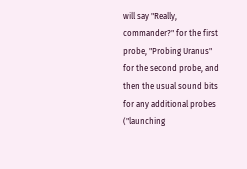will say "Really, commander?" for the first probe, "Probing Uranus" for the second probe, and then the usual sound bits for any additional probes ("launching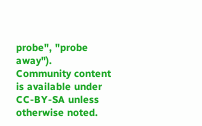probe", "probe away").
Community content is available under CC-BY-SA unless otherwise noted.